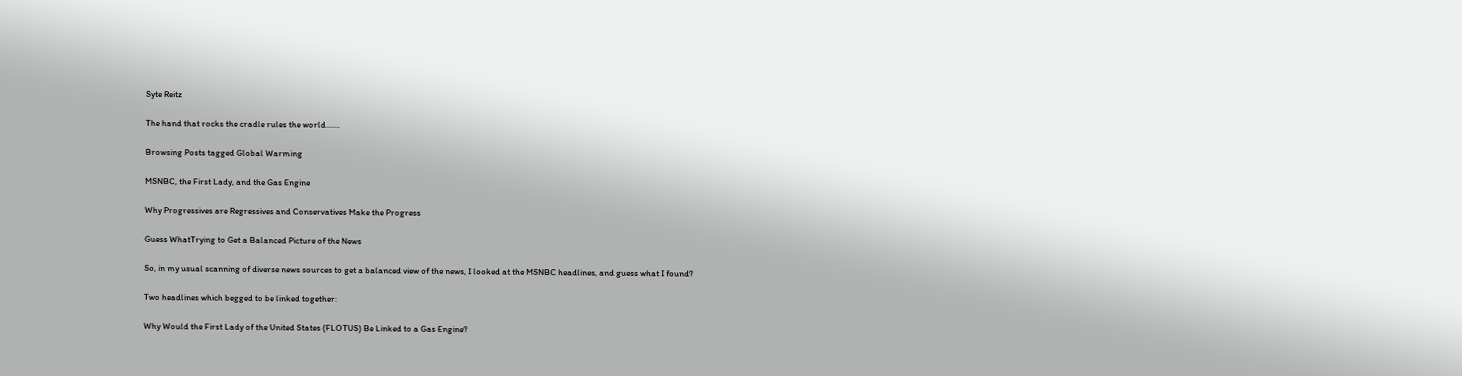Syte Reitz

The hand that rocks the cradle rules the world…….

Browsing Posts tagged Global Warming

MSNBC, the First Lady, and the Gas Engine

Why Progressives are Regressives and Conservatives Make the Progress

Guess WhatTrying to Get a Balanced Picture of the News

So, in my usual scanning of diverse news sources to get a balanced view of the news, I looked at the MSNBC headlines, and guess what I found?

Two headlines which begged to be linked together:

Why Would the First Lady of the United States (FLOTUS) Be Linked to a Gas Engine?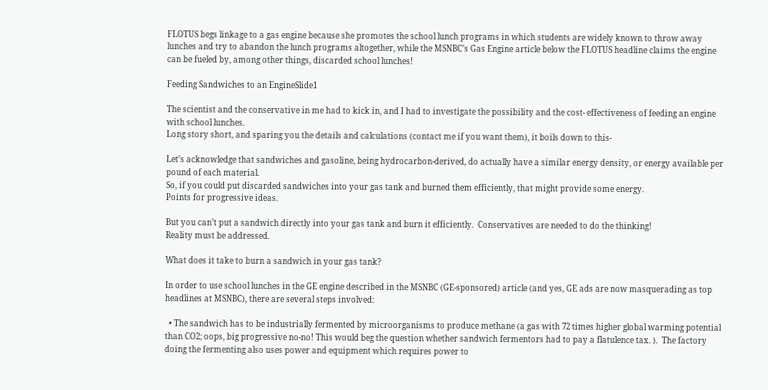FLOTUS begs linkage to a gas engine because she promotes the school lunch programs in which students are widely known to throw away lunches and try to abandon the lunch programs altogether, while the MSNBC’s Gas Engine article below the FLOTUS headline claims the engine can be fueled by, among other things, discarded school lunches!

Feeding Sandwiches to an EngineSlide1

The scientist and the conservative in me had to kick in, and I had to investigate the possibility and the cost- effectiveness of feeding an engine with school lunches.
Long story short, and sparing you the details and calculations (contact me if you want them), it boils down to this-

Let’s acknowledge that sandwiches and gasoline, being hydrocarbon-derived, do actually have a similar energy density, or energy available per pound of each material.
So, if you could put discarded sandwiches into your gas tank and burned them efficiently, that might provide some energy.
Points for progressive ideas.

But you can’t put a sandwich directly into your gas tank and burn it efficiently.  Conservatives are needed to do the thinking!
Reality must be addressed.

What does it take to burn a sandwich in your gas tank?

In order to use school lunches in the GE engine described in the MSNBC (GE-sponsored) article (and yes, GE ads are now masquerading as top headlines at MSNBC), there are several steps involved:

  • The sandwich has to be industrially fermented by microorganisms to produce methane (a gas with 72 times higher global warming potential than CO2; oops, big progressive no-no! This would beg the question whether sandwich fermentors had to pay a flatulence tax. ).  The factory doing the fermenting also uses power and equipment which requires power to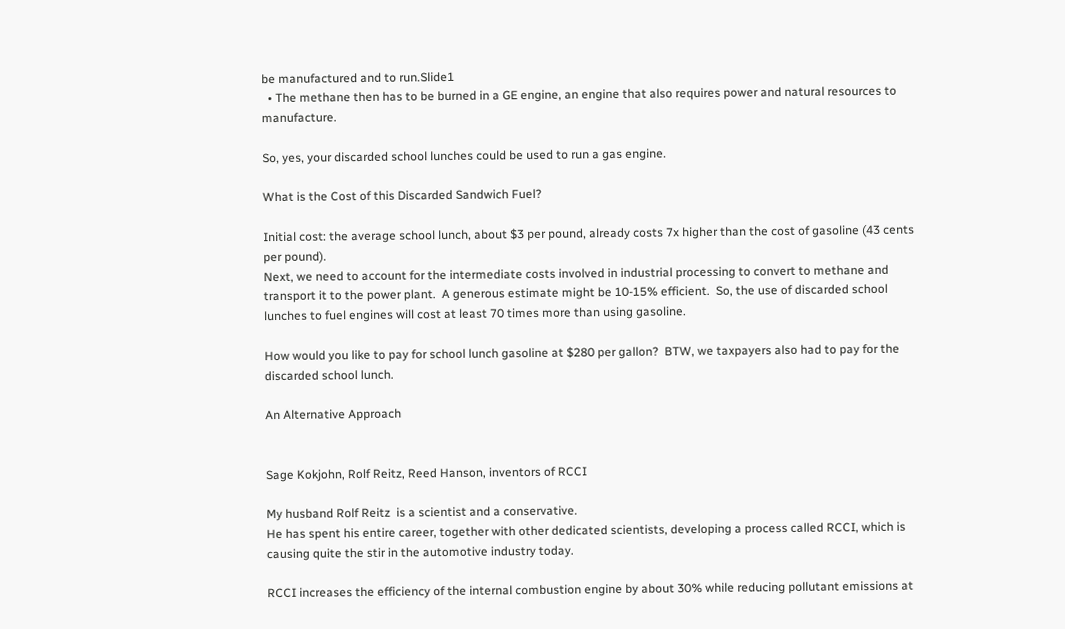be manufactured and to run.Slide1
  • The methane then has to be burned in a GE engine, an engine that also requires power and natural resources to manufacture.

So, yes, your discarded school lunches could be used to run a gas engine.

What is the Cost of this Discarded Sandwich Fuel?

Initial cost: the average school lunch, about $3 per pound, already costs 7x higher than the cost of gasoline (43 cents per pound).
Next, we need to account for the intermediate costs involved in industrial processing to convert to methane and transport it to the power plant.  A generous estimate might be 10-15% efficient.  So, the use of discarded school lunches to fuel engines will cost at least 70 times more than using gasoline.

How would you like to pay for school lunch gasoline at $280 per gallon?  BTW, we taxpayers also had to pay for the discarded school lunch.

An Alternative Approach


Sage Kokjohn, Rolf Reitz, Reed Hanson, inventors of RCCI

My husband Rolf Reitz  is a scientist and a conservative.
He has spent his entire career, together with other dedicated scientists, developing a process called RCCI, which is causing quite the stir in the automotive industry today.

RCCI increases the efficiency of the internal combustion engine by about 30% while reducing pollutant emissions at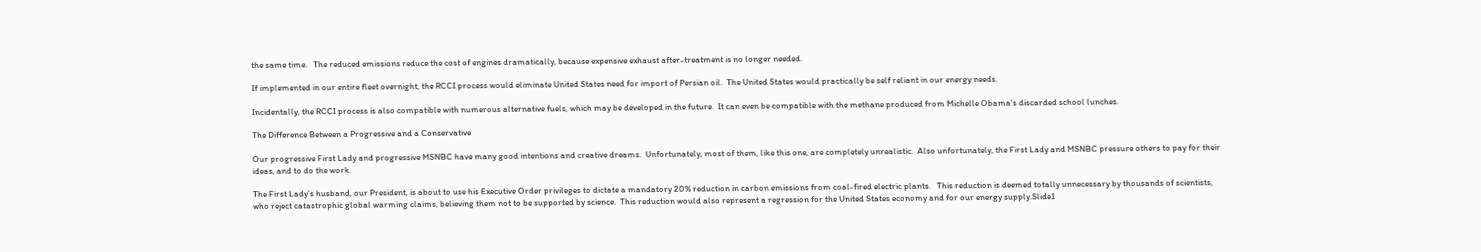the same time.   The reduced emissions reduce the cost of engines dramatically, because expensive exhaust after-treatment is no longer needed.

If implemented in our entire fleet overnight, the RCCI process would eliminate United States need for import of Persian oil.  The United States would practically be self reliant in our energy needs.

Incidentally, the RCCI process is also compatible with numerous alternative fuels, which may be developed in the future.  It can even be compatible with the methane produced from Michelle Obama’s discarded school lunches.

The Difference Between a Progressive and a Conservative

Our progressive First Lady and progressive MSNBC have many good intentions and creative dreams.  Unfortunately, most of them, like this one, are completely unrealistic.  Also unfortunately, the First Lady and MSNBC pressure others to pay for their ideas, and to do the work.

The First Lady’s husband, our President, is about to use his Executive Order privileges to dictate a mandatory 20% reduction in carbon emissions from coal-fired electric plants.   This reduction is deemed totally unnecessary by thousands of scientists, who reject catastrophic global warming claims, believing them not to be supported by science.  This reduction would also represent a regression for the United States economy and for our energy supply.Slide1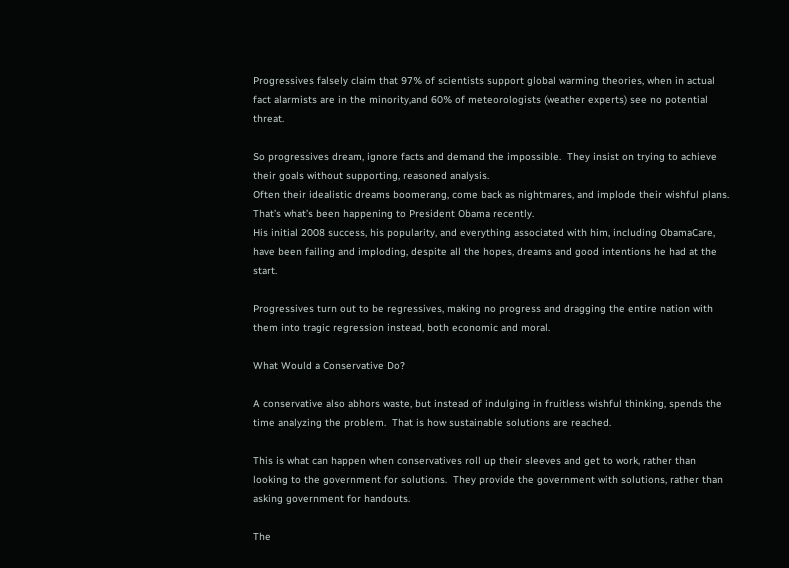Progressives falsely claim that 97% of scientists support global warming theories, when in actual fact alarmists are in the minority,and 60% of meteorologists (weather experts) see no potential threat.

So progressives dream, ignore facts and demand the impossible.  They insist on trying to achieve their goals without supporting, reasoned analysis.
Often their idealistic dreams boomerang, come back as nightmares, and implode their wishful plans.  That’s what’s been happening to President Obama recently.
His initial 2008 success, his popularity, and everything associated with him, including ObamaCare, have been failing and imploding, despite all the hopes, dreams and good intentions he had at the start.

Progressives turn out to be regressives, making no progress and dragging the entire nation with them into tragic regression instead, both economic and moral.

What Would a Conservative Do?

A conservative also abhors waste, but instead of indulging in fruitless wishful thinking, spends the time analyzing the problem.  That is how sustainable solutions are reached.

This is what can happen when conservatives roll up their sleeves and get to work, rather than looking to the government for solutions.  They provide the government with solutions, rather than asking government for handouts.

The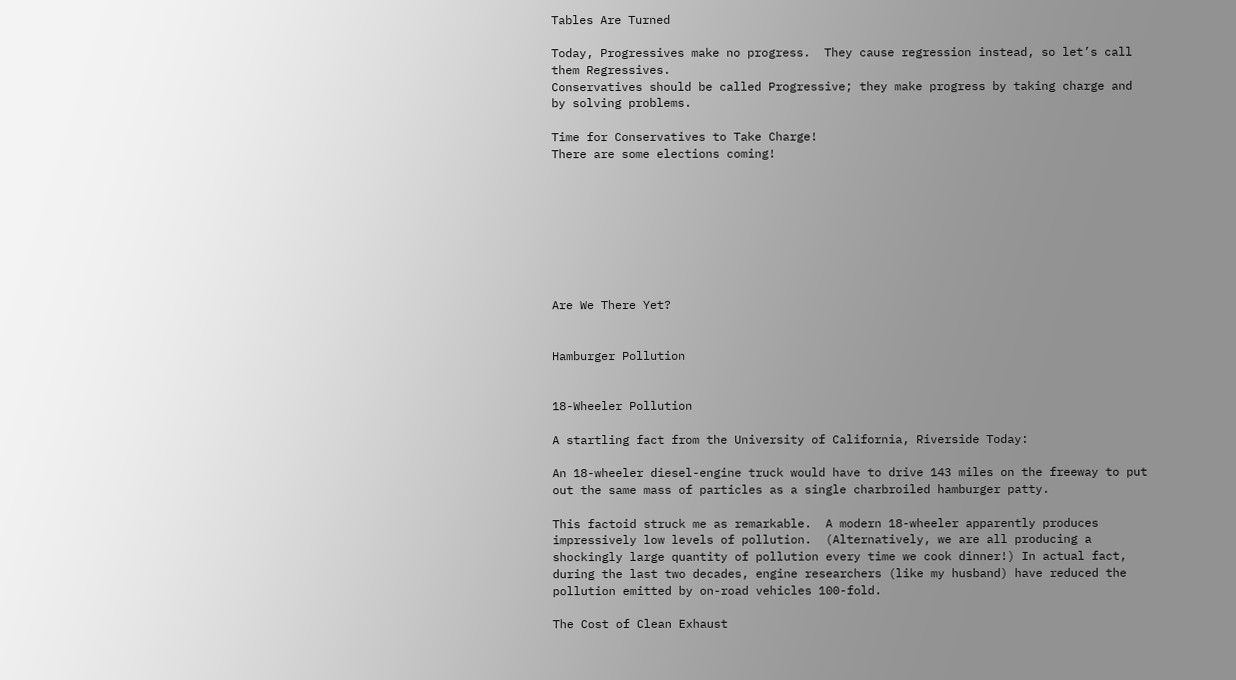Tables Are Turned

Today, Progressives make no progress.  They cause regression instead, so let’s call them Regressives.
Conservatives should be called Progressive; they make progress by taking charge and by solving problems.

Time for Conservatives to Take Charge!
There are some elections coming!








Are We There Yet?


Hamburger Pollution


18-Wheeler Pollution

A startling fact from the University of California, Riverside Today:

An 18-wheeler diesel-engine truck would have to drive 143 miles on the freeway to put out the same mass of particles as a single charbroiled hamburger patty.

This factoid struck me as remarkable.  A modern 18-wheeler apparently produces impressively low levels of pollution.  (Alternatively, we are all producing a shockingly large quantity of pollution every time we cook dinner!) In actual fact, during the last two decades, engine researchers (like my husband) have reduced the pollution emitted by on-road vehicles 100-fold.

The Cost of Clean Exhaust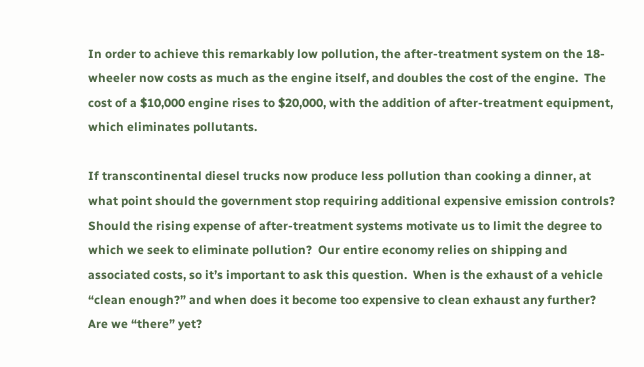In order to achieve this remarkably low pollution, the after-treatment system on the 18-wheeler now costs as much as the engine itself, and doubles the cost of the engine.  The cost of a $10,000 engine rises to $20,000, with the addition of after-treatment equipment, which eliminates pollutants.

If transcontinental diesel trucks now produce less pollution than cooking a dinner, at what point should the government stop requiring additional expensive emission controls?  Should the rising expense of after-treatment systems motivate us to limit the degree to which we seek to eliminate pollution?  Our entire economy relies on shipping and associated costs, so it’s important to ask this question.  When is the exhaust of a vehicle “clean enough?” and when does it become too expensive to clean exhaust any further?  Are we “there” yet?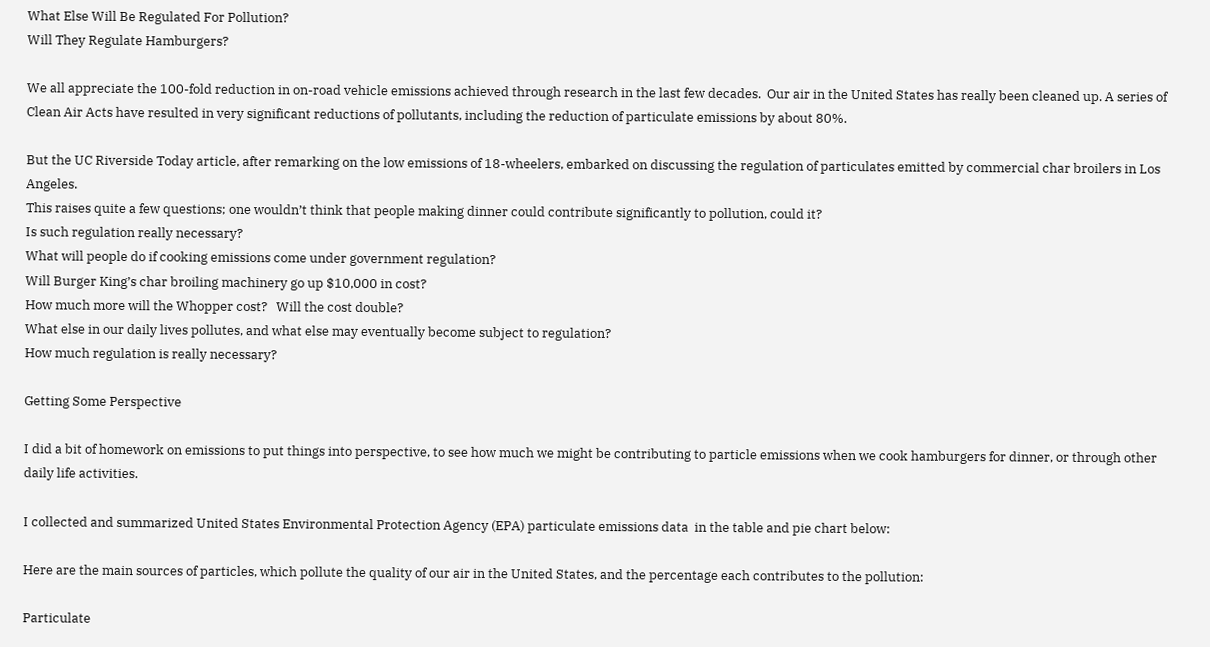What Else Will Be Regulated For Pollution?
Will They Regulate Hamburgers?

We all appreciate the 100-fold reduction in on-road vehicle emissions achieved through research in the last few decades.  Our air in the United States has really been cleaned up. A series of Clean Air Acts have resulted in very significant reductions of pollutants, including the reduction of particulate emissions by about 80%.

But the UC Riverside Today article, after remarking on the low emissions of 18-wheelers, embarked on discussing the regulation of particulates emitted by commercial char broilers in Los Angeles.
This raises quite a few questions; one wouldn’t think that people making dinner could contribute significantly to pollution, could it?
Is such regulation really necessary?
What will people do if cooking emissions come under government regulation?
Will Burger King’s char broiling machinery go up $10,000 in cost?
How much more will the Whopper cost?   Will the cost double?
What else in our daily lives pollutes, and what else may eventually become subject to regulation?
How much regulation is really necessary?

Getting Some Perspective

I did a bit of homework on emissions to put things into perspective, to see how much we might be contributing to particle emissions when we cook hamburgers for dinner, or through other daily life activities.

I collected and summarized United States Environmental Protection Agency (EPA) particulate emissions data  in the table and pie chart below:

Here are the main sources of particles, which pollute the quality of our air in the United States, and the percentage each contributes to the pollution:

Particulate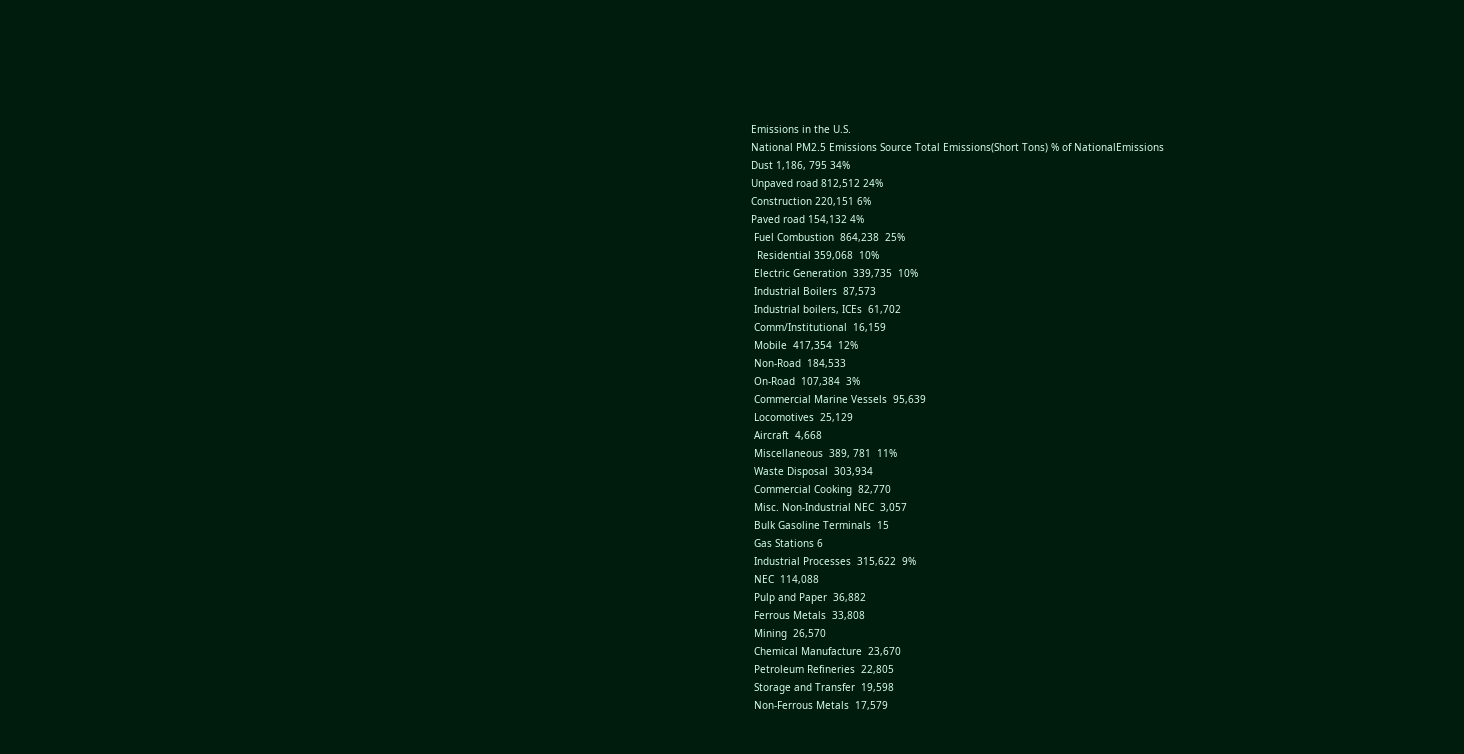Emissions in the U.S.
National PM2.5 Emissions Source Total Emissions(Short Tons) % of NationalEmissions
Dust 1,186, 795 34%
Unpaved road 812,512 24%
Construction 220,151 6%
Paved road 154,132 4%
 Fuel Combustion  864,238  25%
  Residential 359,068  10%
 Electric Generation  339,735  10%
 Industrial Boilers  87,573
 Industrial boilers, ICEs  61,702
 Comm/Institutional  16,159
 Mobile  417,354  12%
 Non-Road  184,533
 On-Road  107,384  3%
 Commercial Marine Vessels  95,639
 Locomotives  25,129
 Aircraft  4,668
 Miscellaneous  389, 781  11%
 Waste Disposal  303,934
 Commercial Cooking  82,770
 Misc. Non-Industrial NEC  3,057
 Bulk Gasoline Terminals  15
 Gas Stations 6
 Industrial Processes  315,622  9%
 NEC  114,088
 Pulp and Paper  36,882
 Ferrous Metals  33,808
 Mining  26,570
 Chemical Manufacture  23,670
 Petroleum Refineries  22,805
 Storage and Transfer  19,598
 Non-Ferrous Metals  17,579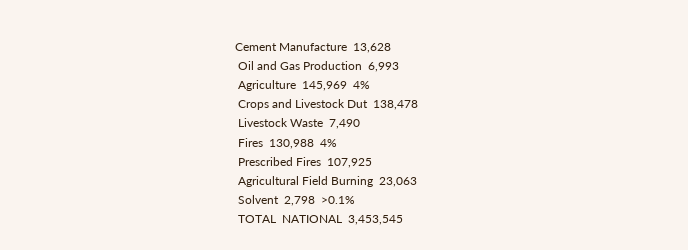Cement Manufacture  13,628
 Oil and Gas Production  6,993
 Agriculture  145,969  4%
 Crops and Livestock Dut  138,478
 Livestock Waste  7,490
 Fires  130,988  4%
 Prescribed Fires  107,925
 Agricultural Field Burning  23,063
 Solvent  2,798  >0.1%
 TOTAL  NATIONAL  3,453,545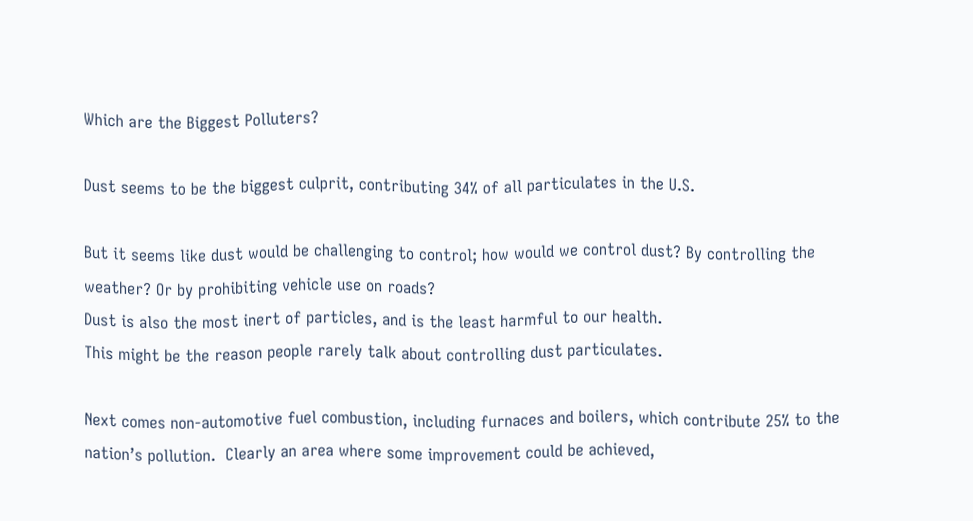Which are the Biggest Polluters?

Dust seems to be the biggest culprit, contributing 34% of all particulates in the U.S.

But it seems like dust would be challenging to control; how would we control dust? By controlling the weather? Or by prohibiting vehicle use on roads?
Dust is also the most inert of particles, and is the least harmful to our health.
This might be the reason people rarely talk about controlling dust particulates.

Next comes non-automotive fuel combustion, including furnaces and boilers, which contribute 25% to the nation’s pollution.  Clearly an area where some improvement could be achieved,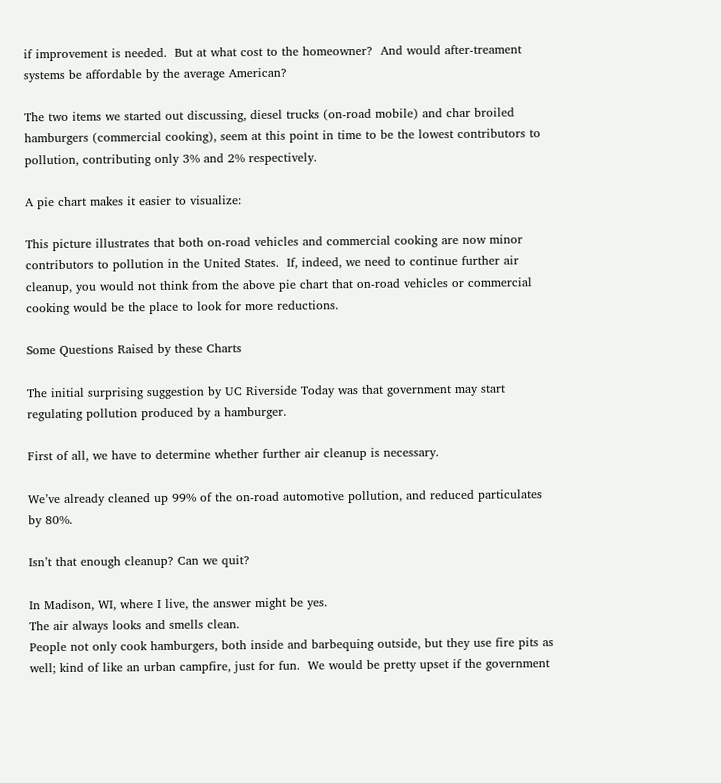if improvement is needed.  But at what cost to the homeowner?  And would after-treament systems be affordable by the average American?

The two items we started out discussing, diesel trucks (on-road mobile) and char broiled hamburgers (commercial cooking), seem at this point in time to be the lowest contributors to pollution, contributing only 3% and 2% respectively.

A pie chart makes it easier to visualize:

This picture illustrates that both on-road vehicles and commercial cooking are now minor contributors to pollution in the United States.  If, indeed, we need to continue further air cleanup, you would not think from the above pie chart that on-road vehicles or commercial cooking would be the place to look for more reductions.

Some Questions Raised by these Charts

The initial surprising suggestion by UC Riverside Today was that government may start regulating pollution produced by a hamburger.

First of all, we have to determine whether further air cleanup is necessary.

We’ve already cleaned up 99% of the on-road automotive pollution, and reduced particulates by 80%.

Isn’t that enough cleanup? Can we quit?

In Madison, WI, where I live, the answer might be yes.
The air always looks and smells clean.
People not only cook hamburgers, both inside and barbequing outside, but they use fire pits as well; kind of like an urban campfire, just for fun.  We would be pretty upset if the government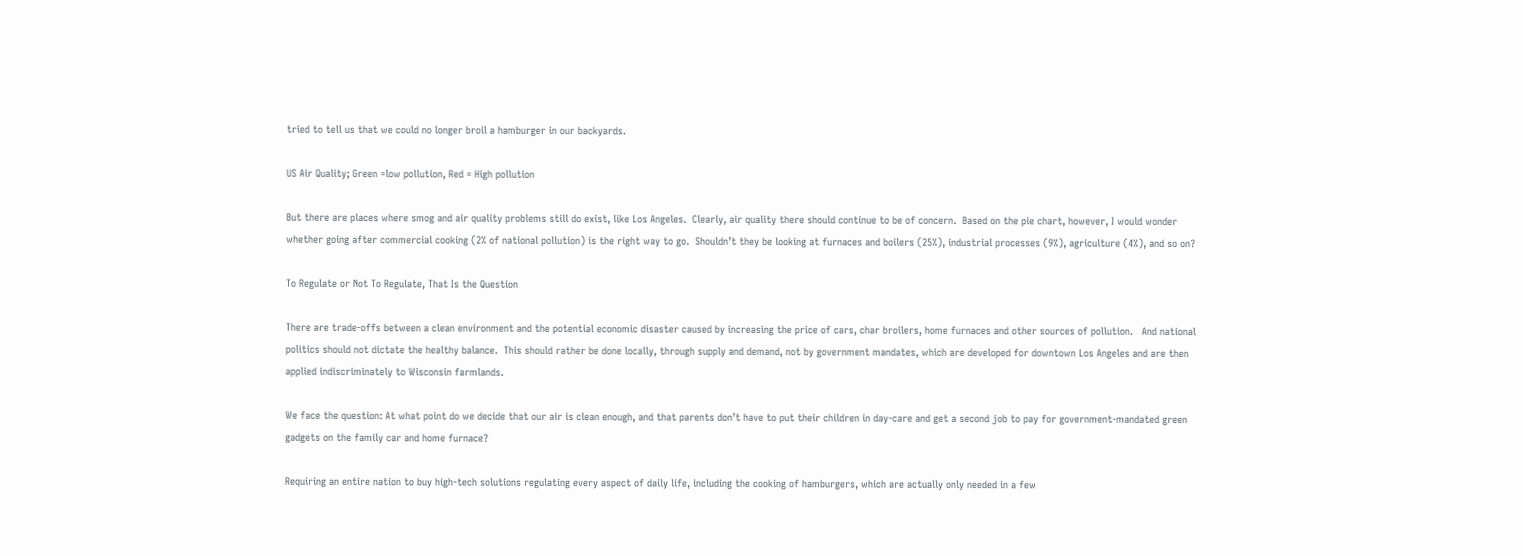tried to tell us that we could no longer broil a hamburger in our backyards.

US Air Quality; Green =low pollution, Red = High pollution

But there are places where smog and air quality problems still do exist, like Los Angeles.  Clearly, air quality there should continue to be of concern.  Based on the pie chart, however, I would wonder whether going after commercial cooking (2% of national pollution) is the right way to go.  Shouldn’t they be looking at furnaces and boilers (25%), industrial processes (9%), agriculture (4%), and so on?

To Regulate or Not To Regulate, That Is the Question

There are trade-offs between a clean environment and the potential economic disaster caused by increasing the price of cars, char broilers, home furnaces and other sources of pollution.   And national politics should not dictate the healthy balance.  This should rather be done locally, through supply and demand, not by government mandates, which are developed for downtown Los Angeles and are then applied indiscriminately to Wisconsin farmlands.

We face the question: At what point do we decide that our air is clean enough, and that parents don’t have to put their children in day-care and get a second job to pay for government-mandated green gadgets on the family car and home furnace?

Requiring an entire nation to buy high-tech solutions regulating every aspect of daily life, including the cooking of hamburgers, which are actually only needed in a few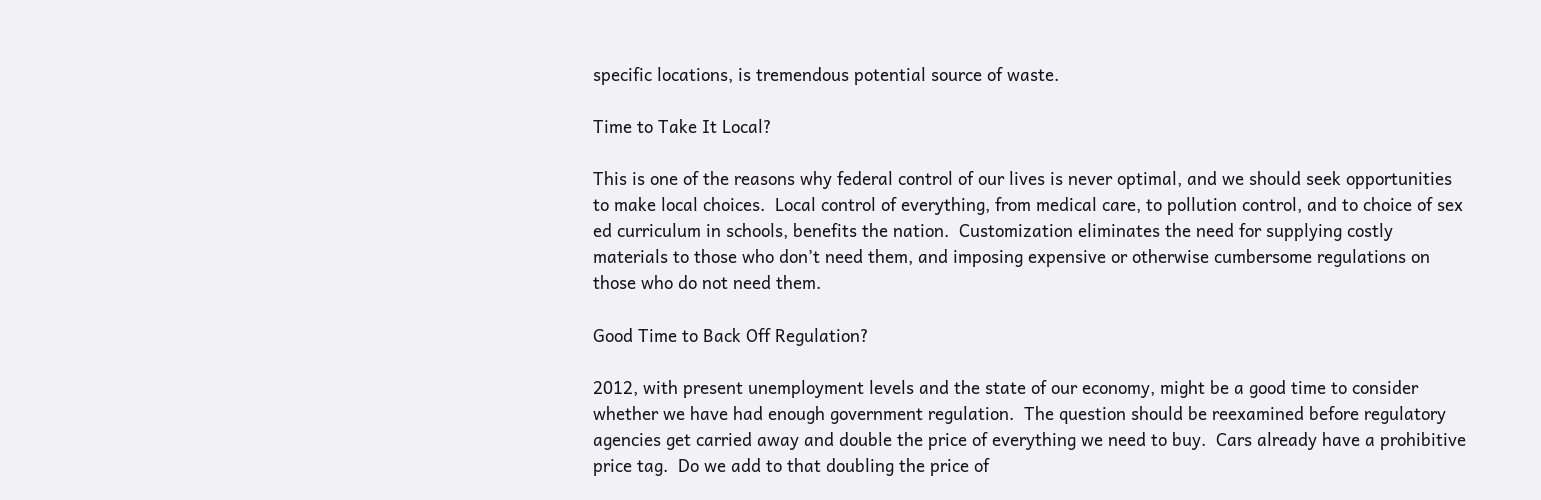specific locations, is tremendous potential source of waste.

Time to Take It Local?

This is one of the reasons why federal control of our lives is never optimal, and we should seek opportunities to make local choices.  Local control of everything, from medical care, to pollution control, and to choice of sex ed curriculum in schools, benefits the nation.  Customization eliminates the need for supplying costly materials to those who don’t need them, and imposing expensive or otherwise cumbersome regulations on those who do not need them.

Good Time to Back Off Regulation?

2012, with present unemployment levels and the state of our economy, might be a good time to consider whether we have had enough government regulation.  The question should be reexamined before regulatory agencies get carried away and double the price of everything we need to buy.  Cars already have a prohibitive price tag.  Do we add to that doubling the price of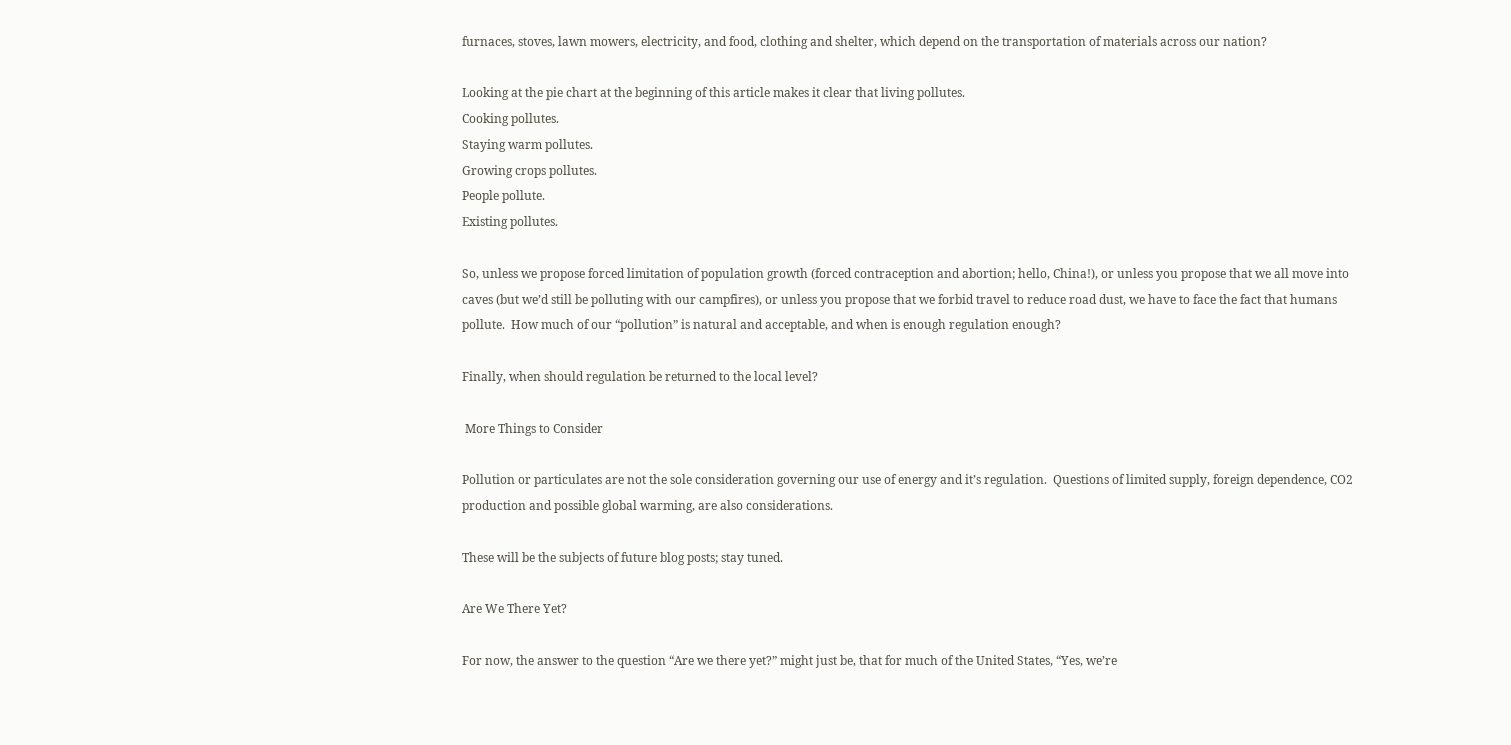furnaces, stoves, lawn mowers, electricity, and food, clothing and shelter, which depend on the transportation of materials across our nation?

Looking at the pie chart at the beginning of this article makes it clear that living pollutes.
Cooking pollutes.
Staying warm pollutes.
Growing crops pollutes.
People pollute.
Existing pollutes.

So, unless we propose forced limitation of population growth (forced contraception and abortion; hello, China!), or unless you propose that we all move into caves (but we’d still be polluting with our campfires), or unless you propose that we forbid travel to reduce road dust, we have to face the fact that humans pollute.  How much of our “pollution” is natural and acceptable, and when is enough regulation enough?

Finally, when should regulation be returned to the local level?

 More Things to Consider

Pollution or particulates are not the sole consideration governing our use of energy and it’s regulation.  Questions of limited supply, foreign dependence, CO2 production and possible global warming, are also considerations.

These will be the subjects of future blog posts; stay tuned.

Are We There Yet?

For now, the answer to the question “Are we there yet?” might just be, that for much of the United States, “Yes, we’re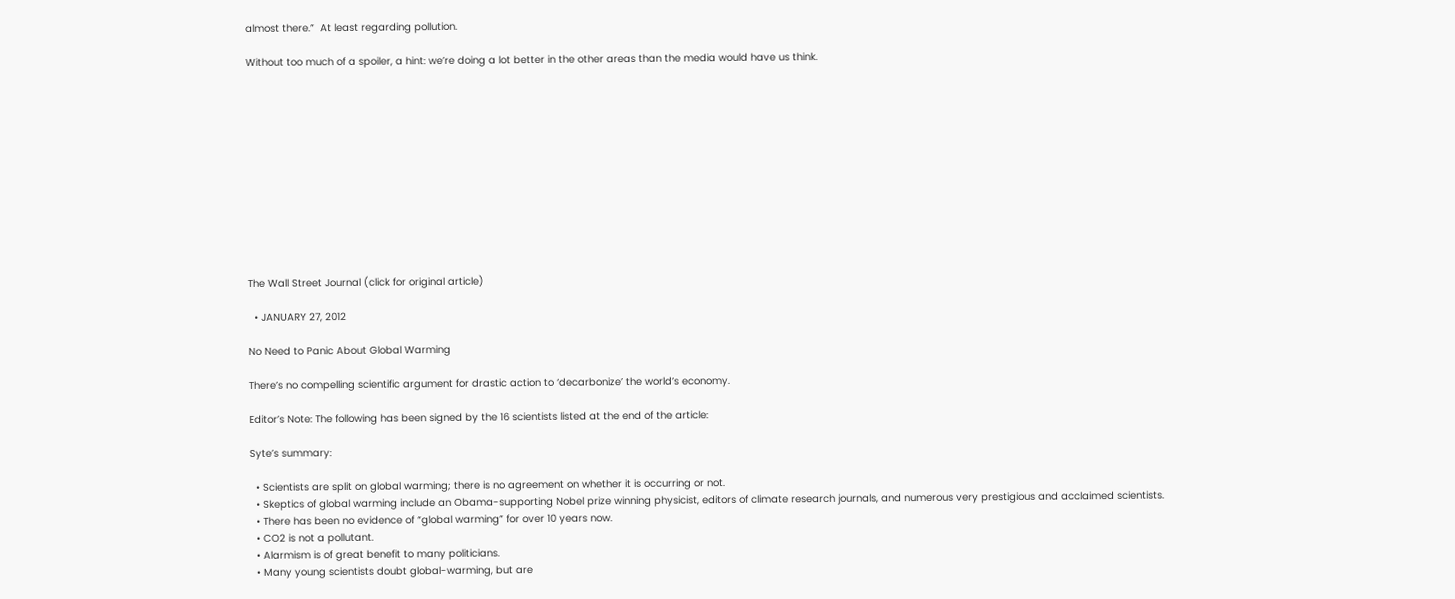almost there.”  At least regarding pollution.

Without too much of a spoiler, a hint: we’re doing a lot better in the other areas than the media would have us think.












The Wall Street Journal (click for original article)

  • JANUARY 27, 2012

No Need to Panic About Global Warming

There’s no compelling scientific argument for drastic action to ‘decarbonize’ the world’s economy.

Editor’s Note: The following has been signed by the 16 scientists listed at the end of the article:

Syte’s summary:

  • Scientists are split on global warming; there is no agreement on whether it is occurring or not.
  • Skeptics of global warming include an Obama-supporting Nobel prize winning physicist, editors of climate research journals, and numerous very prestigious and acclaimed scientists.
  • There has been no evidence of “global warming” for over 10 years now.
  • CO2 is not a pollutant.
  • Alarmism is of great benefit to many politicians.
  • Many young scientists doubt global-warming, but are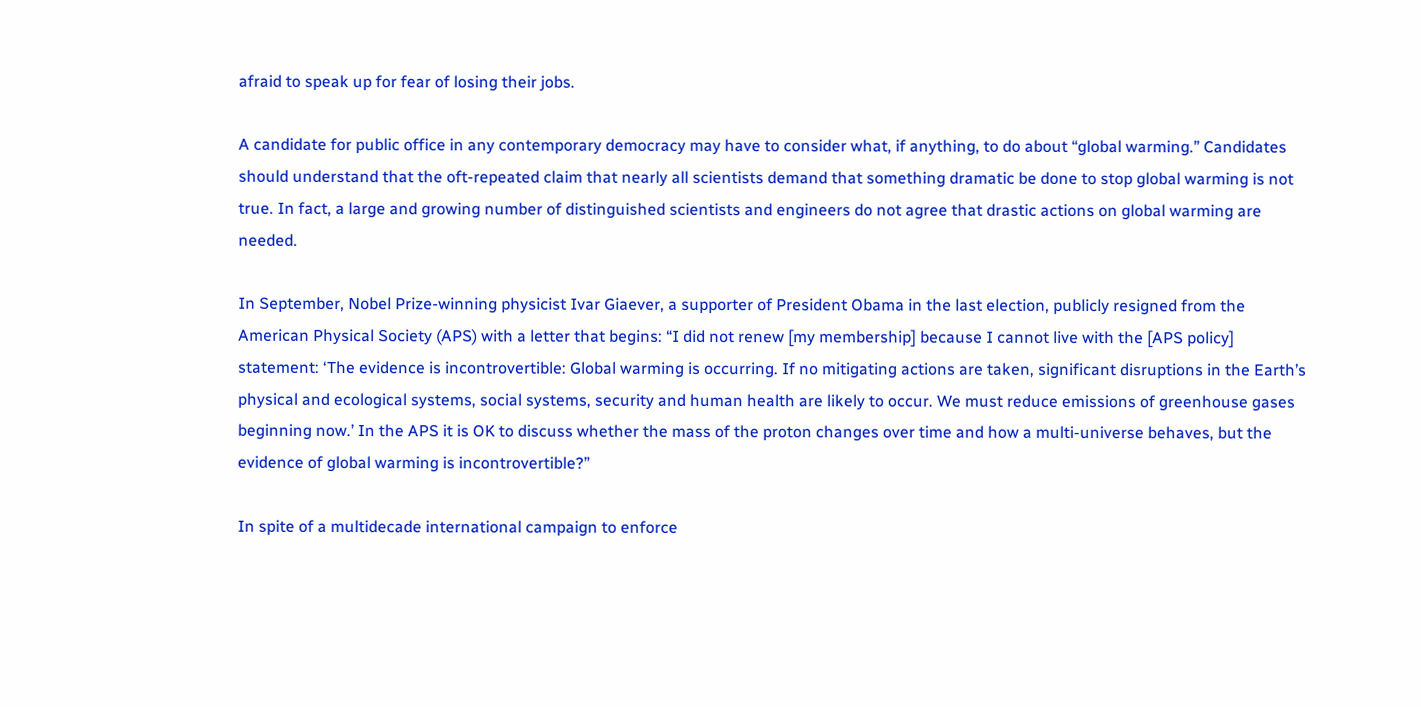afraid to speak up for fear of losing their jobs.

A candidate for public office in any contemporary democracy may have to consider what, if anything, to do about “global warming.” Candidates should understand that the oft-repeated claim that nearly all scientists demand that something dramatic be done to stop global warming is not true. In fact, a large and growing number of distinguished scientists and engineers do not agree that drastic actions on global warming are needed.

In September, Nobel Prize-winning physicist Ivar Giaever, a supporter of President Obama in the last election, publicly resigned from the American Physical Society (APS) with a letter that begins: “I did not renew [my membership] because I cannot live with the [APS policy] statement: ‘The evidence is incontrovertible: Global warming is occurring. If no mitigating actions are taken, significant disruptions in the Earth’s physical and ecological systems, social systems, security and human health are likely to occur. We must reduce emissions of greenhouse gases beginning now.’ In the APS it is OK to discuss whether the mass of the proton changes over time and how a multi-universe behaves, but the evidence of global warming is incontrovertible?”

In spite of a multidecade international campaign to enforce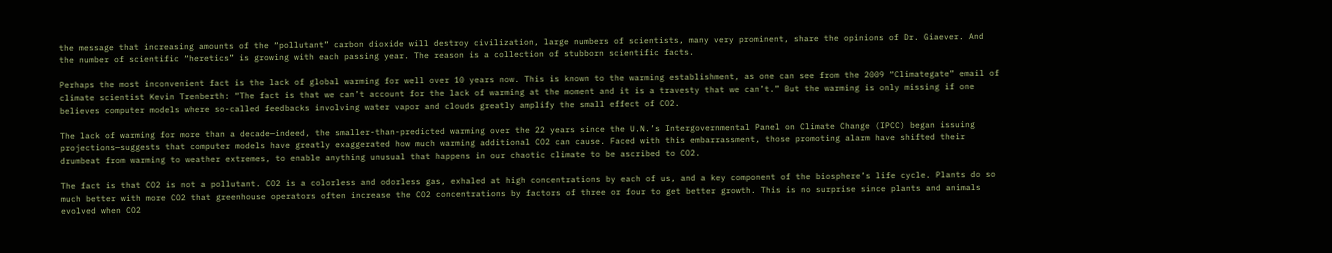the message that increasing amounts of the “pollutant” carbon dioxide will destroy civilization, large numbers of scientists, many very prominent, share the opinions of Dr. Giaever. And the number of scientific “heretics” is growing with each passing year. The reason is a collection of stubborn scientific facts.

Perhaps the most inconvenient fact is the lack of global warming for well over 10 years now. This is known to the warming establishment, as one can see from the 2009 “Climategate” email of climate scientist Kevin Trenberth: “The fact is that we can’t account for the lack of warming at the moment and it is a travesty that we can’t.” But the warming is only missing if one believes computer models where so-called feedbacks involving water vapor and clouds greatly amplify the small effect of CO2.

The lack of warming for more than a decade—indeed, the smaller-than-predicted warming over the 22 years since the U.N.’s Intergovernmental Panel on Climate Change (IPCC) began issuing projections—suggests that computer models have greatly exaggerated how much warming additional CO2 can cause. Faced with this embarrassment, those promoting alarm have shifted their drumbeat from warming to weather extremes, to enable anything unusual that happens in our chaotic climate to be ascribed to CO2.

The fact is that CO2 is not a pollutant. CO2 is a colorless and odorless gas, exhaled at high concentrations by each of us, and a key component of the biosphere’s life cycle. Plants do so much better with more CO2 that greenhouse operators often increase the CO2 concentrations by factors of three or four to get better growth. This is no surprise since plants and animals evolved when CO2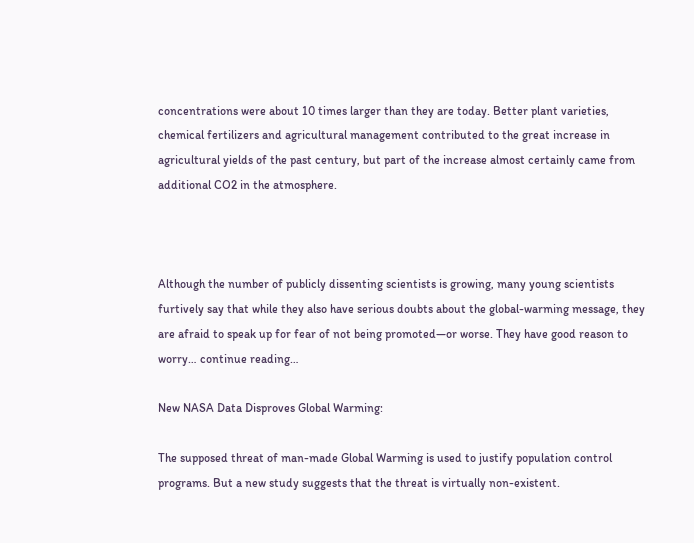concentrations were about 10 times larger than they are today. Better plant varieties, chemical fertilizers and agricultural management contributed to the great increase in agricultural yields of the past century, but part of the increase almost certainly came from additional CO2 in the atmosphere.



Although the number of publicly dissenting scientists is growing, many young scientists furtively say that while they also have serious doubts about the global-warming message, they are afraid to speak up for fear of not being promoted—or worse. They have good reason to worry… continue reading…

New NASA Data Disproves Global Warming:

The supposed threat of man-made Global Warming is used to justify population control programs. But a new study suggests that the threat is virtually non-existent.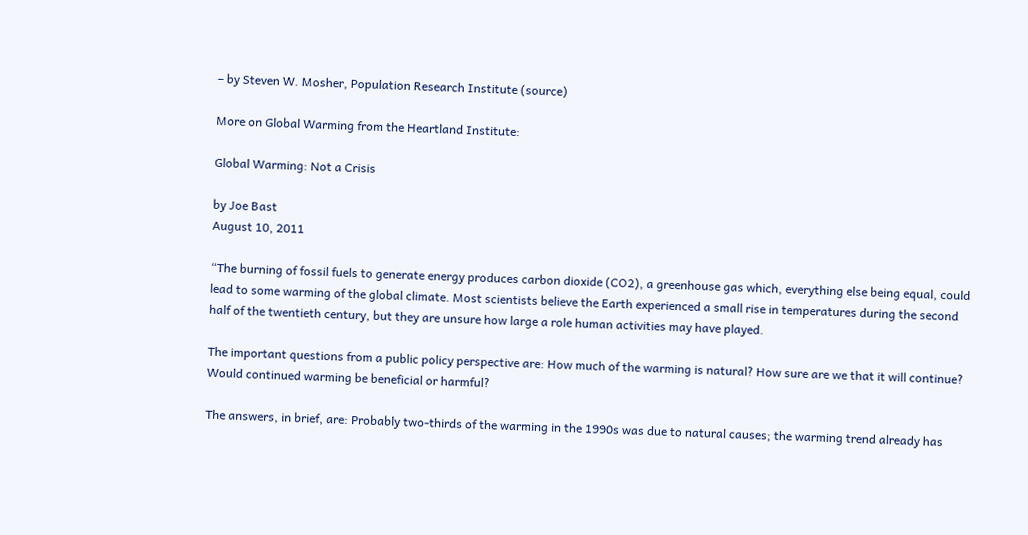– by Steven W. Mosher, Population Research Institute (source)

More on Global Warming from the Heartland Institute:

Global Warming: Not a Crisis

by Joe Bast
August 10, 2011

“The burning of fossil fuels to generate energy produces carbon dioxide (CO2), a greenhouse gas which, everything else being equal, could lead to some warming of the global climate. Most scientists believe the Earth experienced a small rise in temperatures during the second half of the twentieth century, but they are unsure how large a role human activities may have played.

The important questions from a public policy perspective are: How much of the warming is natural? How sure are we that it will continue? Would continued warming be beneficial or harmful?

The answers, in brief, are: Probably two-thirds of the warming in the 1990s was due to natural causes; the warming trend already has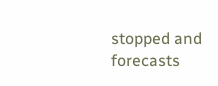stopped and forecasts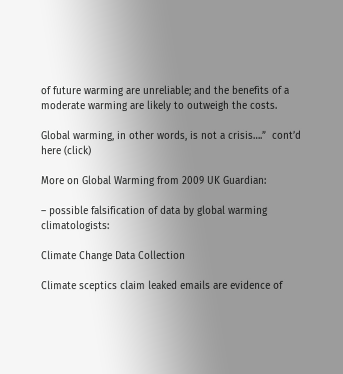of future warming are unreliable; and the benefits of a moderate warming are likely to outweigh the costs.

Global warming, in other words, is not a crisis….”  cont’d here (click)

More on Global Warming from 2009 UK Guardian:

– possible falsification of data by global warming climatologists:

Climate Change Data Collection

Climate sceptics claim leaked emails are evidence of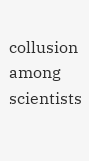collusion among scientists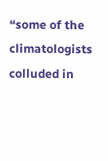“some of the climatologists colluded in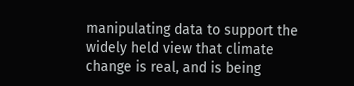manipulating data to support the widely held view that climate change is real, and is being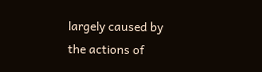largely caused by the actions of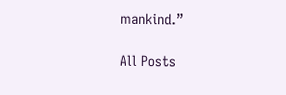mankind.”

All Posts